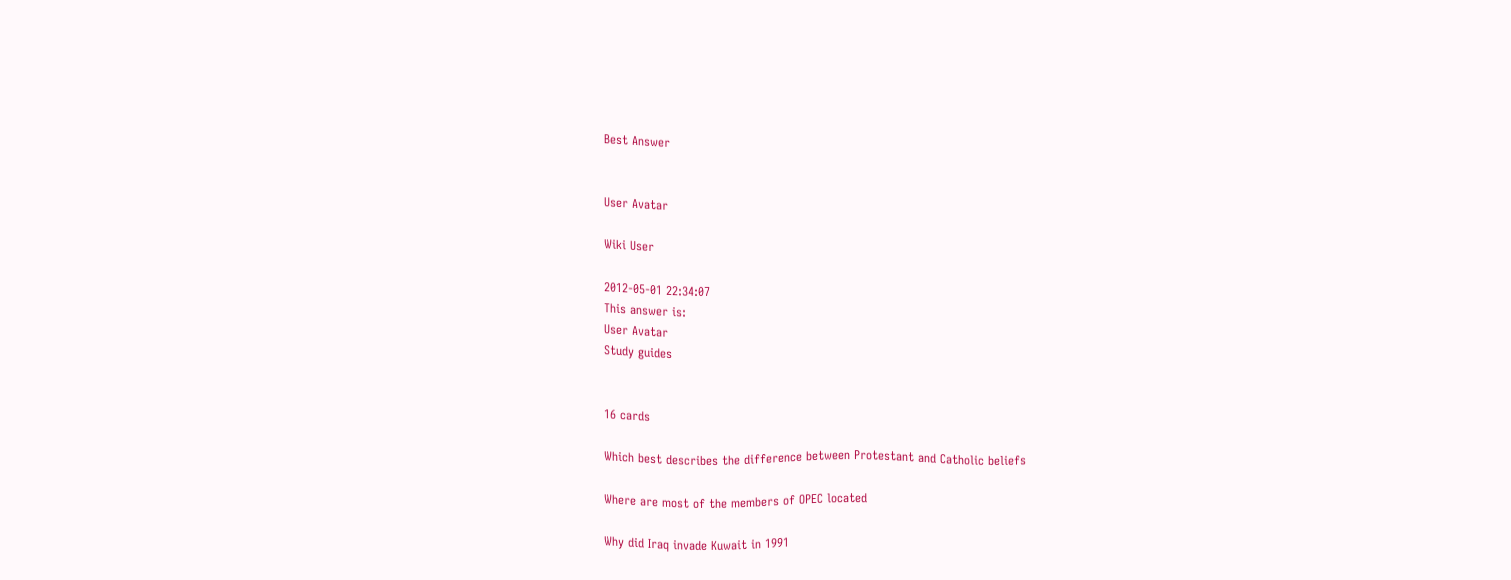Best Answer


User Avatar

Wiki User

2012-05-01 22:34:07
This answer is:
User Avatar
Study guides


16 cards

Which best describes the difference between Protestant and Catholic beliefs

Where are most of the members of OPEC located

Why did Iraq invade Kuwait in 1991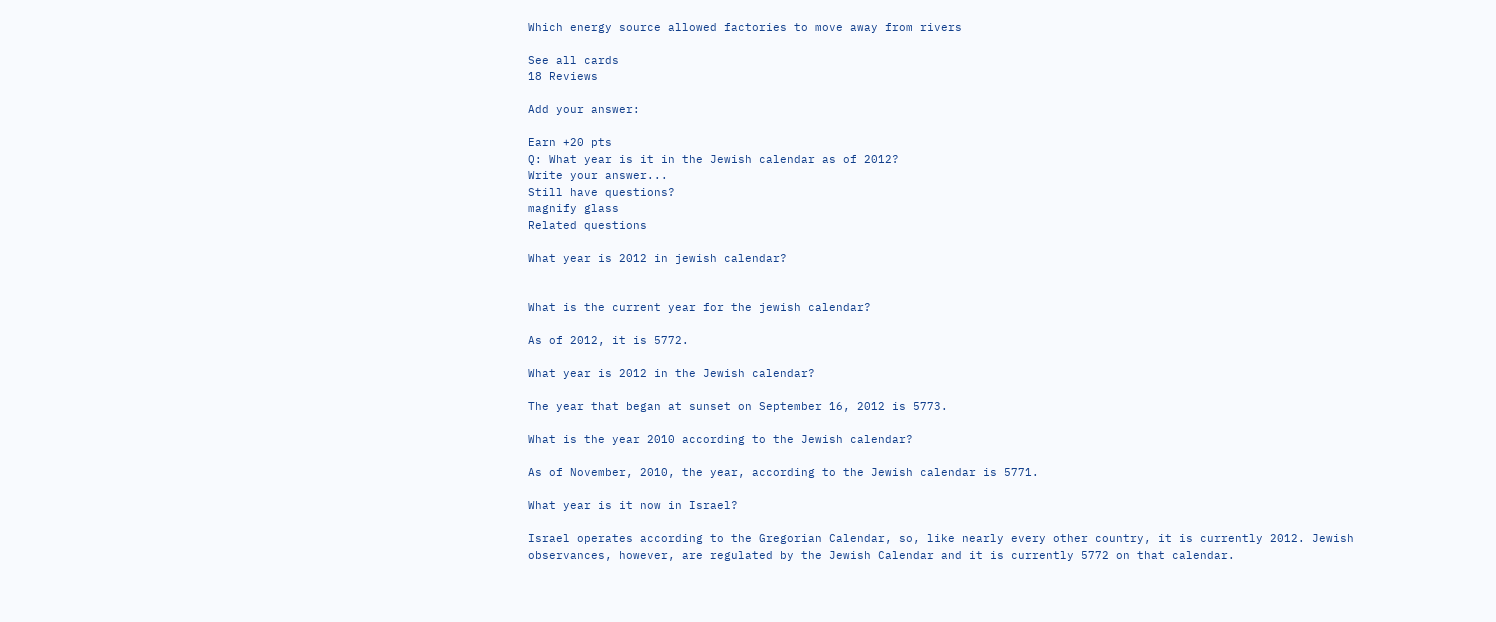Which energy source allowed factories to move away from rivers

See all cards
18 Reviews

Add your answer:

Earn +20 pts
Q: What year is it in the Jewish calendar as of 2012?
Write your answer...
Still have questions?
magnify glass
Related questions

What year is 2012 in jewish calendar?


What is the current year for the jewish calendar?

As of 2012, it is 5772.

What year is 2012 in the Jewish calendar?

The year that began at sunset on September 16, 2012 is 5773.

What is the year 2010 according to the Jewish calendar?

As of November, 2010, the year, according to the Jewish calendar is 5771.

What year is it now in Israel?

Israel operates according to the Gregorian Calendar, so, like nearly every other country, it is currently 2012. Jewish observances, however, are regulated by the Jewish Calendar and it is currently 5772 on that calendar.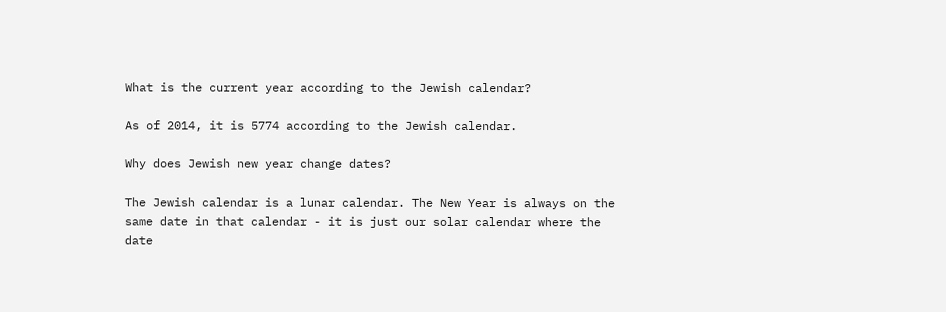What is the current year according to the Jewish calendar?

As of 2014, it is 5774 according to the Jewish calendar.

Why does Jewish new year change dates?

The Jewish calendar is a lunar calendar. The New Year is always on the same date in that calendar - it is just our solar calendar where the date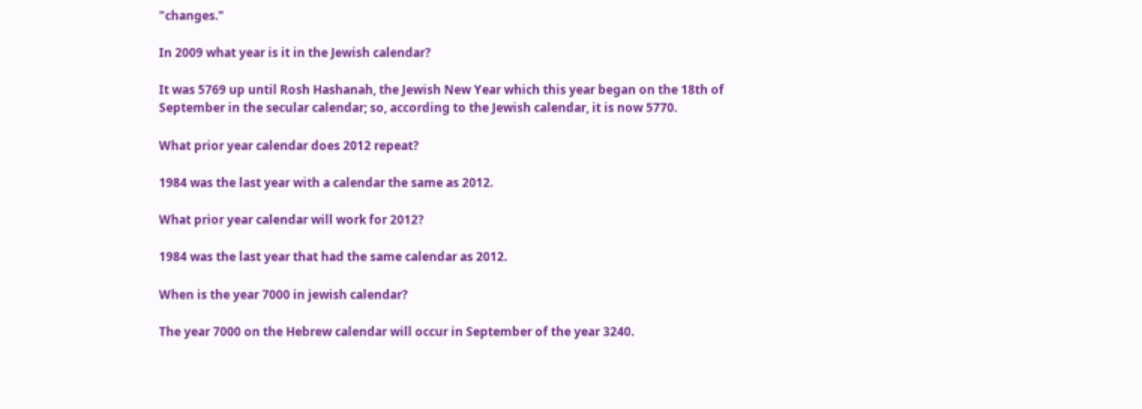"changes."

In 2009 what year is it in the Jewish calendar?

It was 5769 up until Rosh Hashanah, the Jewish New Year which this year began on the 18th of September in the secular calendar; so, according to the Jewish calendar, it is now 5770.

What prior year calendar does 2012 repeat?

1984 was the last year with a calendar the same as 2012.

What prior year calendar will work for 2012?

1984 was the last year that had the same calendar as 2012.

When is the year 7000 in jewish calendar?

The year 7000 on the Hebrew calendar will occur in September of the year 3240.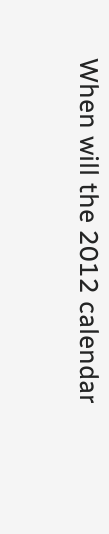When will the 2012 calendar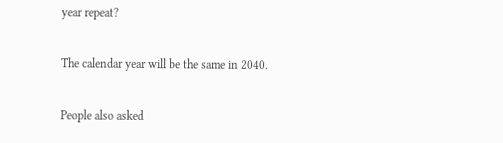year repeat?

The calendar year will be the same in 2040.

People also asked